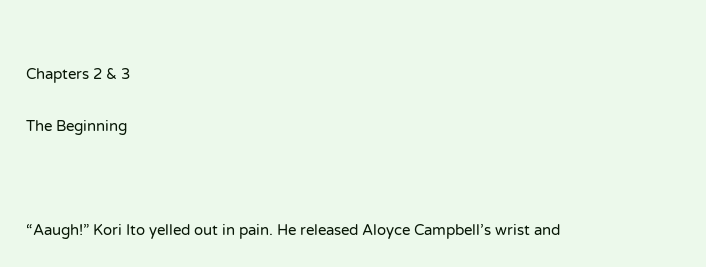Chapters 2 & 3

The Beginning



“Aaugh!” Kori Ito yelled out in pain. He released Aloyce Campbell’s wrist and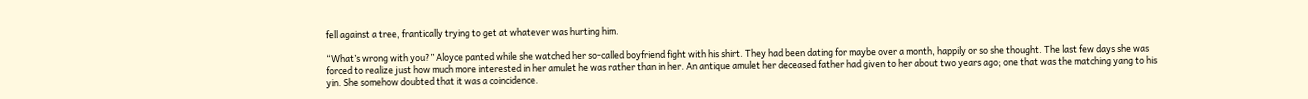fell against a tree, frantically trying to get at whatever was hurting him.

“What’s wrong with you?” Aloyce panted while she watched her so-called boyfriend fight with his shirt. They had been dating for maybe over a month, happily or so she thought. The last few days she was forced to realize just how much more interested in her amulet he was rather than in her. An antique amulet her deceased father had given to her about two years ago; one that was the matching yang to his yin. She somehow doubted that it was a coincidence.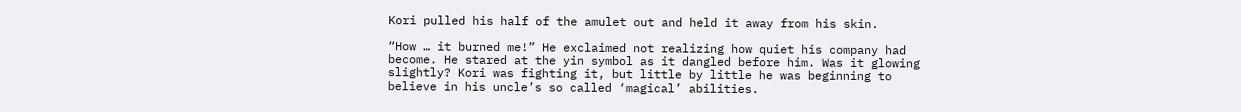Kori pulled his half of the amulet out and held it away from his skin.

“How … it burned me!” He exclaimed not realizing how quiet his company had become. He stared at the yin symbol as it dangled before him. Was it glowing slightly? Kori was fighting it, but little by little he was beginning to believe in his uncle’s so called ‘magical’ abilities.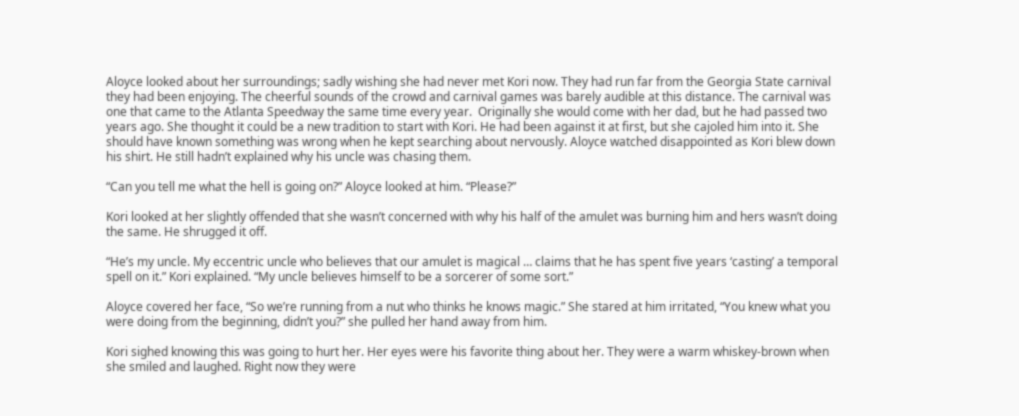Aloyce looked about her surroundings; sadly wishing she had never met Kori now. They had run far from the Georgia State carnival they had been enjoying. The cheerful sounds of the crowd and carnival games was barely audible at this distance. The carnival was one that came to the Atlanta Speedway the same time every year.  Originally she would come with her dad, but he had passed two years ago. She thought it could be a new tradition to start with Kori. He had been against it at first, but she cajoled him into it. She should have known something was wrong when he kept searching about nervously. Aloyce watched disappointed as Kori blew down his shirt. He still hadn’t explained why his uncle was chasing them.

“Can you tell me what the hell is going on?” Aloyce looked at him. “Please?”

Kori looked at her slightly offended that she wasn’t concerned with why his half of the amulet was burning him and hers wasn’t doing the same. He shrugged it off.

“He’s my uncle. My eccentric uncle who believes that our amulet is magical … claims that he has spent five years ‘casting’ a temporal spell on it.” Kori explained. “My uncle believes himself to be a sorcerer of some sort.”

Aloyce covered her face, “So we’re running from a nut who thinks he knows magic.” She stared at him irritated, “You knew what you were doing from the beginning, didn’t you?” she pulled her hand away from him.

Kori sighed knowing this was going to hurt her. Her eyes were his favorite thing about her. They were a warm whiskey-brown when she smiled and laughed. Right now they were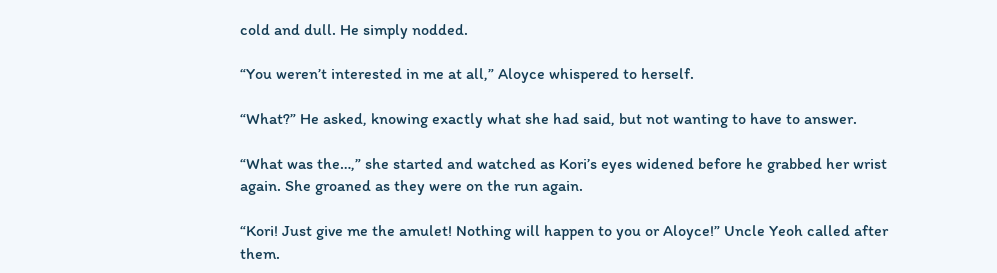cold and dull. He simply nodded.

“You weren’t interested in me at all,” Aloyce whispered to herself.

“What?” He asked, knowing exactly what she had said, but not wanting to have to answer.

“What was the…,” she started and watched as Kori’s eyes widened before he grabbed her wrist again. She groaned as they were on the run again.

“Kori! Just give me the amulet! Nothing will happen to you or Aloyce!” Uncle Yeoh called after them.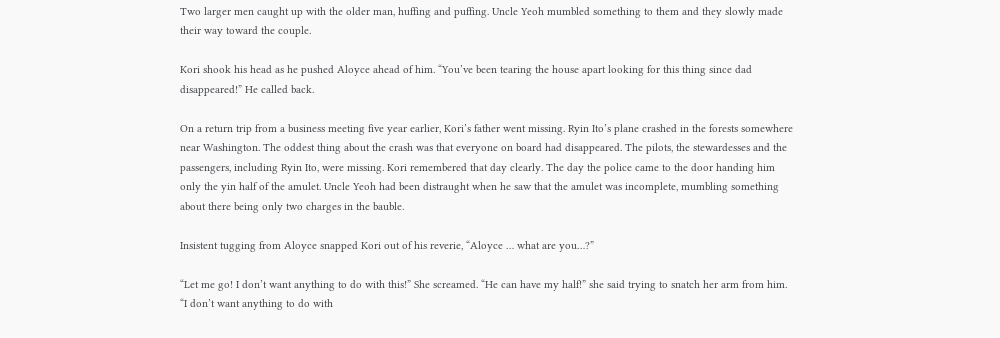Two larger men caught up with the older man, huffing and puffing. Uncle Yeoh mumbled something to them and they slowly made their way toward the couple.

Kori shook his head as he pushed Aloyce ahead of him. “You’ve been tearing the house apart looking for this thing since dad disappeared!” He called back.

On a return trip from a business meeting five year earlier, Kori’s father went missing. Ryin Ito’s plane crashed in the forests somewhere near Washington. The oddest thing about the crash was that everyone on board had disappeared. The pilots, the stewardesses and the passengers, including Ryin Ito, were missing. Kori remembered that day clearly. The day the police came to the door handing him only the yin half of the amulet. Uncle Yeoh had been distraught when he saw that the amulet was incomplete, mumbling something about there being only two charges in the bauble.

Insistent tugging from Aloyce snapped Kori out of his reverie, “Aloyce … what are you…?”

“Let me go! I don’t want anything to do with this!” She screamed. “He can have my half!” she said trying to snatch her arm from him. “I don’t want anything to do with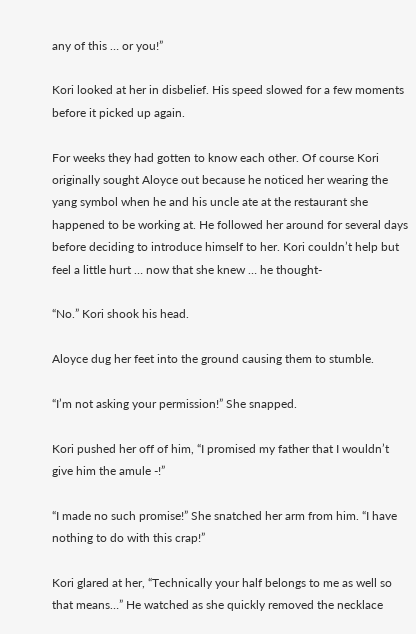any of this … or you!”

Kori looked at her in disbelief. His speed slowed for a few moments before it picked up again.

For weeks they had gotten to know each other. Of course Kori originally sought Aloyce out because he noticed her wearing the yang symbol when he and his uncle ate at the restaurant she happened to be working at. He followed her around for several days before deciding to introduce himself to her. Kori couldn’t help but feel a little hurt … now that she knew … he thought-

“No.” Kori shook his head.

Aloyce dug her feet into the ground causing them to stumble.

“I’m not asking your permission!” She snapped.

Kori pushed her off of him, “I promised my father that I wouldn’t give him the amule -!”

“I made no such promise!” She snatched her arm from him. “I have nothing to do with this crap!”

Kori glared at her, “Technically your half belongs to me as well so that means…” He watched as she quickly removed the necklace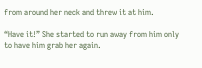from around her neck and threw it at him.

“Have it!” She started to run away from him only to have him grab her again.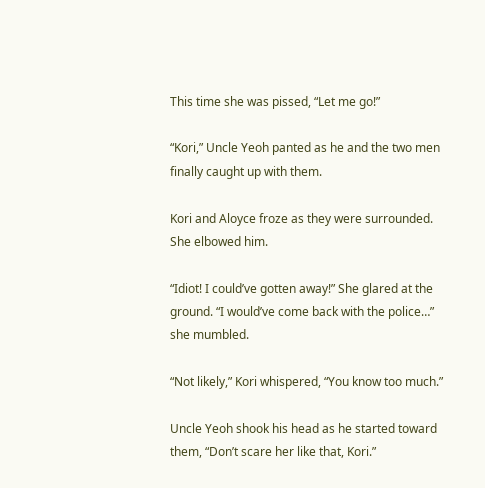This time she was pissed, “Let me go!”

“Kori,” Uncle Yeoh panted as he and the two men finally caught up with them.

Kori and Aloyce froze as they were surrounded. She elbowed him.

“Idiot! I could’ve gotten away!” She glared at the ground. “I would’ve come back with the police…” she mumbled.

“Not likely,” Kori whispered, “You know too much.”

Uncle Yeoh shook his head as he started toward them, “Don’t scare her like that, Kori.”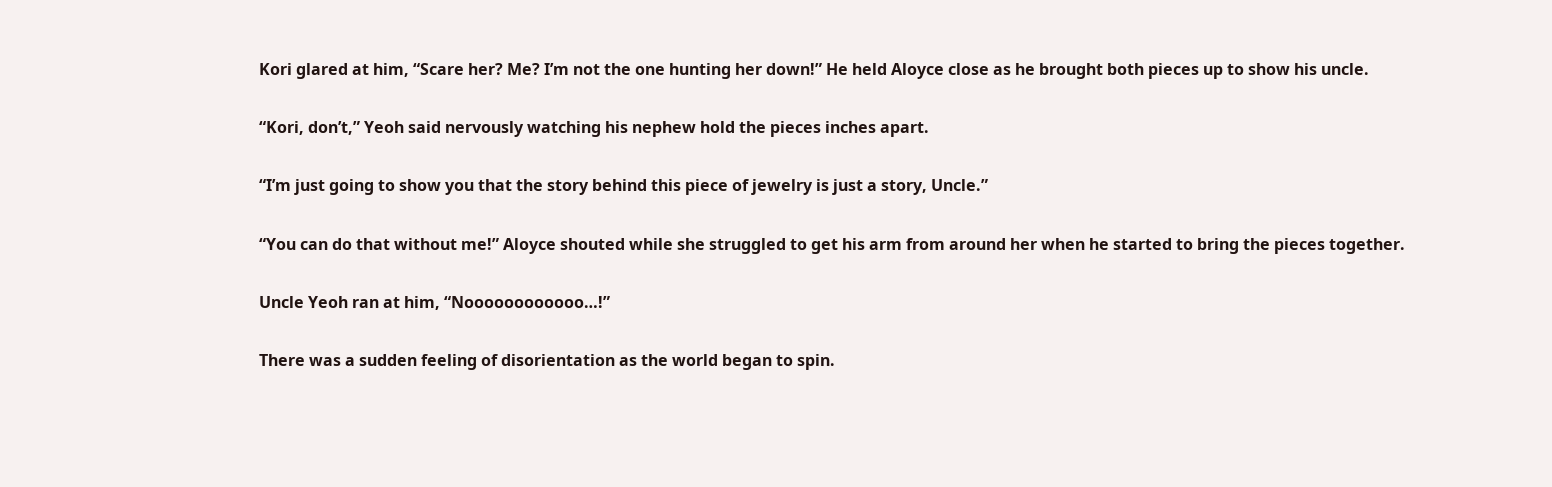Kori glared at him, “Scare her? Me? I’m not the one hunting her down!” He held Aloyce close as he brought both pieces up to show his uncle.

“Kori, don’t,” Yeoh said nervously watching his nephew hold the pieces inches apart.

“I’m just going to show you that the story behind this piece of jewelry is just a story, Uncle.”

“You can do that without me!” Aloyce shouted while she struggled to get his arm from around her when he started to bring the pieces together.

Uncle Yeoh ran at him, “Noooooooooooo…!”

There was a sudden feeling of disorientation as the world began to spin.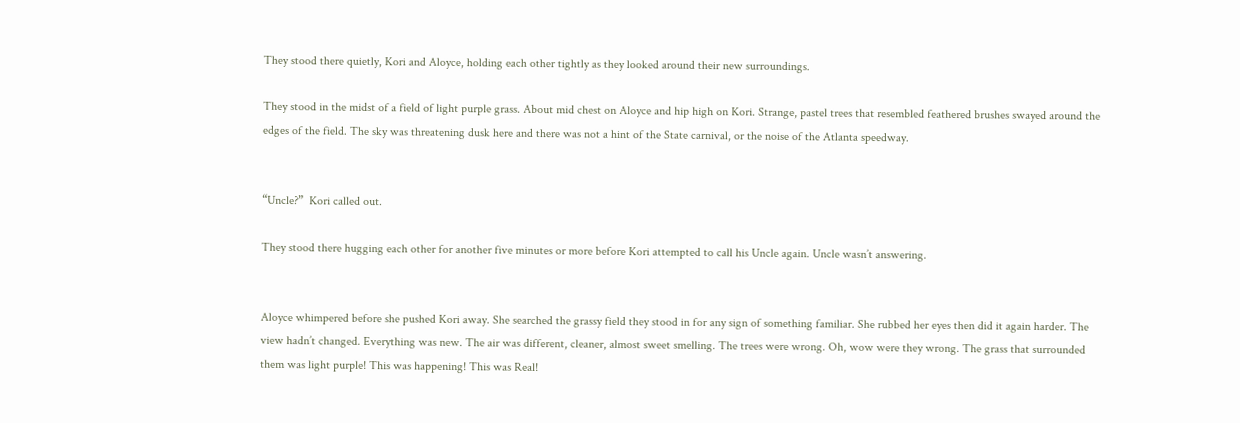They stood there quietly, Kori and Aloyce, holding each other tightly as they looked around their new surroundings.

They stood in the midst of a field of light purple grass. About mid chest on Aloyce and hip high on Kori. Strange, pastel trees that resembled feathered brushes swayed around the edges of the field. The sky was threatening dusk here and there was not a hint of the State carnival, or the noise of the Atlanta speedway.


“Uncle?”  Kori called out.

They stood there hugging each other for another five minutes or more before Kori attempted to call his Uncle again. Uncle wasn’t answering.


Aloyce whimpered before she pushed Kori away. She searched the grassy field they stood in for any sign of something familiar. She rubbed her eyes then did it again harder. The view hadn’t changed. Everything was new. The air was different, cleaner, almost sweet smelling. The trees were wrong. Oh, wow were they wrong. The grass that surrounded them was light purple! This was happening! This was Real!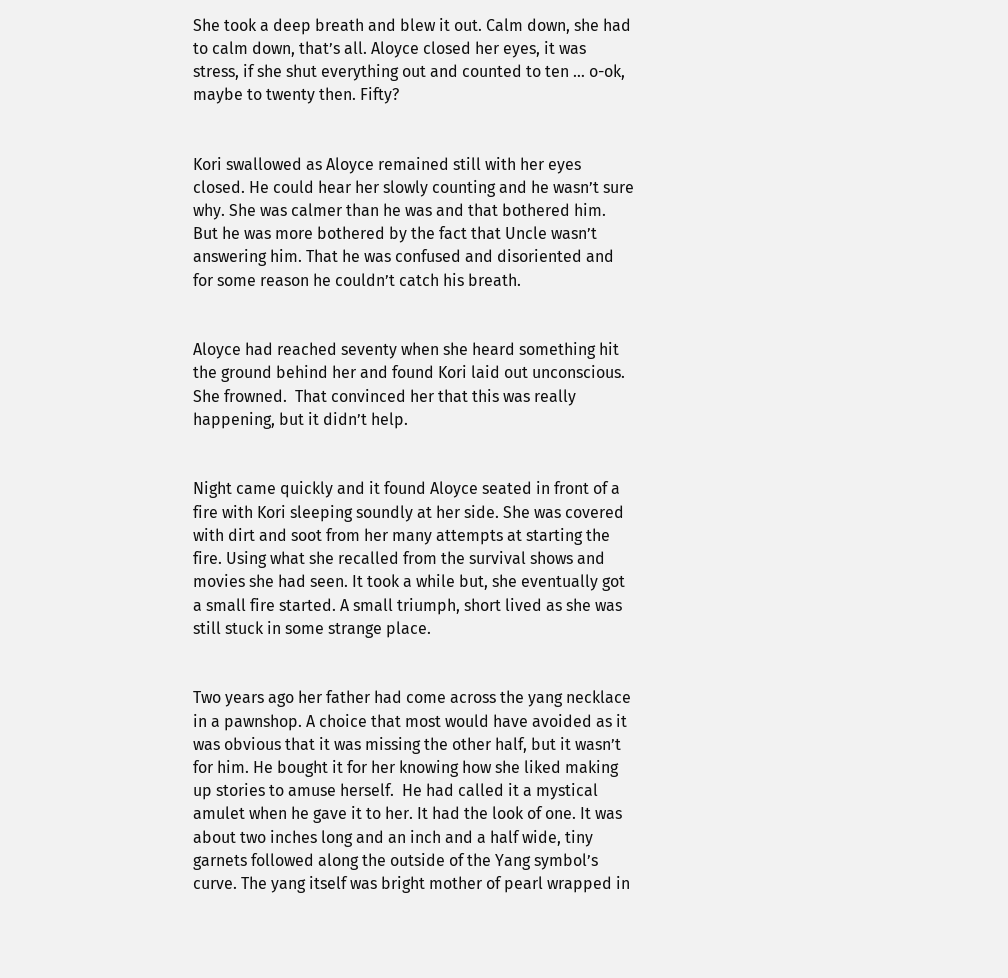She took a deep breath and blew it out. Calm down, she had to calm down, that’s all. Aloyce closed her eyes, it was stress, if she shut everything out and counted to ten … o-ok, maybe to twenty then. Fifty?


Kori swallowed as Aloyce remained still with her eyes closed. He could hear her slowly counting and he wasn’t sure why. She was calmer than he was and that bothered him. But he was more bothered by the fact that Uncle wasn’t answering him. That he was confused and disoriented and for some reason he couldn’t catch his breath.


Aloyce had reached seventy when she heard something hit the ground behind her and found Kori laid out unconscious.  She frowned.  That convinced her that this was really happening, but it didn’t help.


Night came quickly and it found Aloyce seated in front of a fire with Kori sleeping soundly at her side. She was covered with dirt and soot from her many attempts at starting the fire. Using what she recalled from the survival shows and movies she had seen. It took a while but, she eventually got a small fire started. A small triumph, short lived as she was still stuck in some strange place.


Two years ago her father had come across the yang necklace in a pawnshop. A choice that most would have avoided as it was obvious that it was missing the other half, but it wasn’t for him. He bought it for her knowing how she liked making up stories to amuse herself.  He had called it a mystical amulet when he gave it to her. It had the look of one. It was about two inches long and an inch and a half wide, tiny garnets followed along the outside of the Yang symbol’s curve. The yang itself was bright mother of pearl wrapped in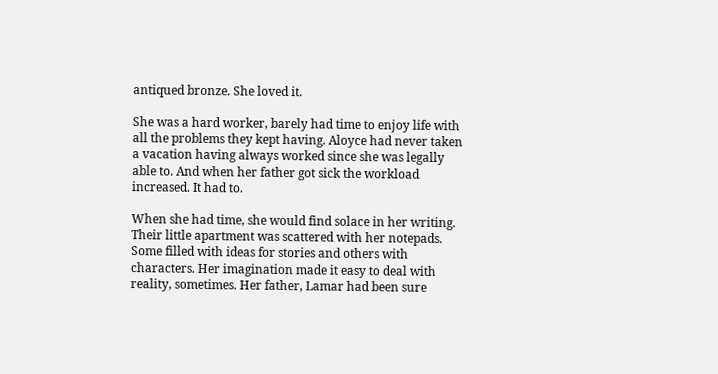antiqued bronze. She loved it.

She was a hard worker, barely had time to enjoy life with all the problems they kept having. Aloyce had never taken a vacation having always worked since she was legally able to. And when her father got sick the workload increased. It had to.

When she had time, she would find solace in her writing. Their little apartment was scattered with her notepads. Some filled with ideas for stories and others with characters. Her imagination made it easy to deal with reality, sometimes. Her father, Lamar had been sure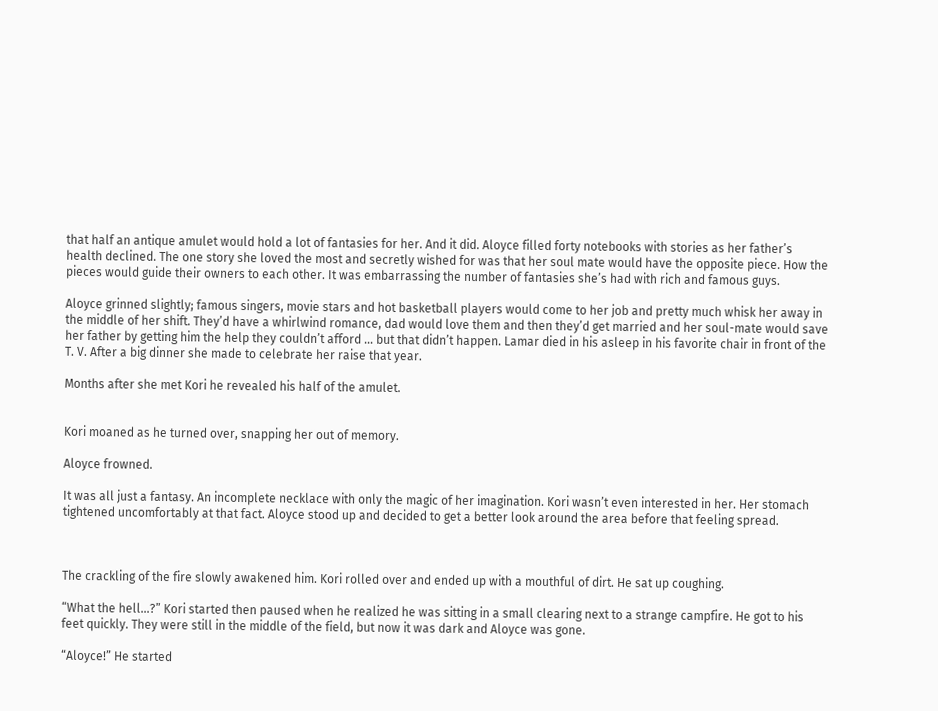that half an antique amulet would hold a lot of fantasies for her. And it did. Aloyce filled forty notebooks with stories as her father’s health declined. The one story she loved the most and secretly wished for was that her soul mate would have the opposite piece. How the pieces would guide their owners to each other. It was embarrassing the number of fantasies she’s had with rich and famous guys.

Aloyce grinned slightly; famous singers, movie stars and hot basketball players would come to her job and pretty much whisk her away in the middle of her shift. They’d have a whirlwind romance, dad would love them and then they’d get married and her soul-mate would save her father by getting him the help they couldn’t afford … but that didn’t happen. Lamar died in his asleep in his favorite chair in front of the T. V. After a big dinner she made to celebrate her raise that year.

Months after she met Kori he revealed his half of the amulet.


Kori moaned as he turned over, snapping her out of memory.

Aloyce frowned.

It was all just a fantasy. An incomplete necklace with only the magic of her imagination. Kori wasn’t even interested in her. Her stomach tightened uncomfortably at that fact. Aloyce stood up and decided to get a better look around the area before that feeling spread.



The crackling of the fire slowly awakened him. Kori rolled over and ended up with a mouthful of dirt. He sat up coughing.

“What the hell…?” Kori started then paused when he realized he was sitting in a small clearing next to a strange campfire. He got to his feet quickly. They were still in the middle of the field, but now it was dark and Aloyce was gone.

“Aloyce!” He started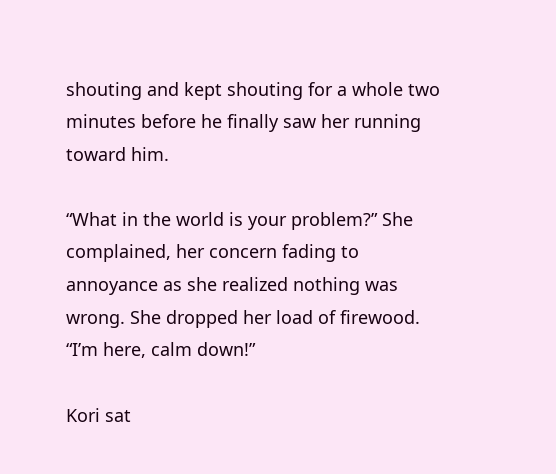shouting and kept shouting for a whole two minutes before he finally saw her running toward him.

“What in the world is your problem?” She complained, her concern fading to annoyance as she realized nothing was wrong. She dropped her load of firewood. “I’m here, calm down!”

Kori sat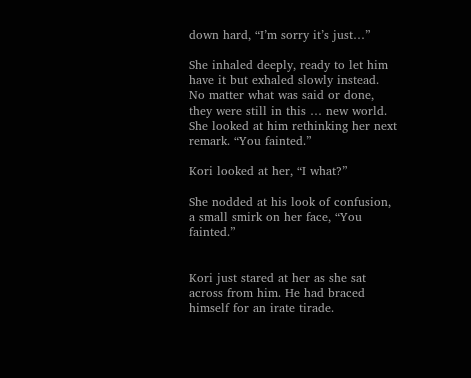down hard, “I’m sorry it’s just…”

She inhaled deeply, ready to let him have it but exhaled slowly instead.  No matter what was said or done, they were still in this … new world.  She looked at him rethinking her next remark. “You fainted.”

Kori looked at her, “I what?”

She nodded at his look of confusion, a small smirk on her face, “You fainted.”


Kori just stared at her as she sat across from him. He had braced himself for an irate tirade.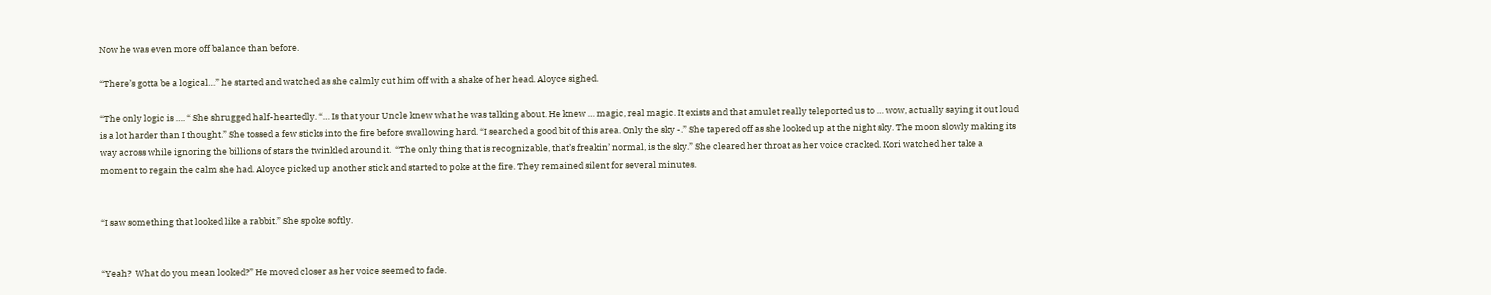Now he was even more off balance than before.

“There’s gotta be a logical…” he started and watched as she calmly cut him off with a shake of her head. Aloyce sighed.

“The only logic is …. “ She shrugged half-heartedly. “… Is that your Uncle knew what he was talking about. He knew … magic, real magic. It exists and that amulet really teleported us to … wow, actually saying it out loud is a lot harder than I thought.” She tossed a few sticks into the fire before swallowing hard. “I searched a good bit of this area. Only the sky -.” She tapered off as she looked up at the night sky. The moon slowly making its way across while ignoring the billions of stars the twinkled around it.  “The only thing that is recognizable, that’s freakin’ normal, is the sky.” She cleared her throat as her voice cracked. Kori watched her take a moment to regain the calm she had. Aloyce picked up another stick and started to poke at the fire. They remained silent for several minutes.


“I saw something that looked like a rabbit.” She spoke softly.


“Yeah?  What do you mean looked?” He moved closer as her voice seemed to fade.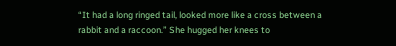“It had a long ringed tail, looked more like a cross between a rabbit and a raccoon.” She hugged her knees to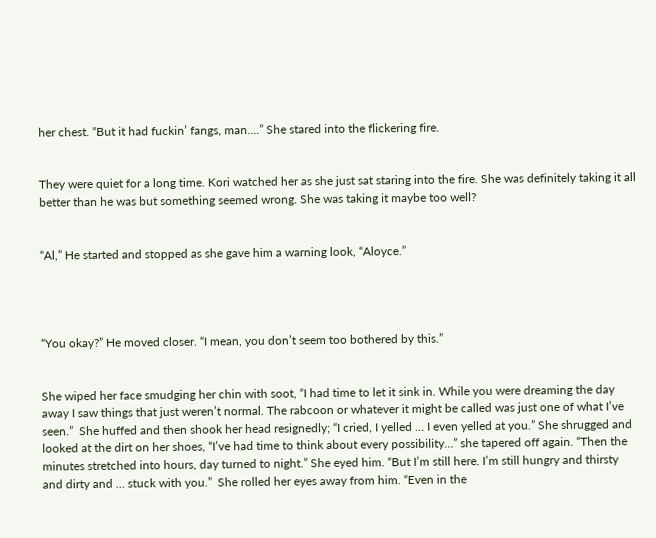her chest. “But it had fuckin’ fangs, man….” She stared into the flickering fire.


They were quiet for a long time. Kori watched her as she just sat staring into the fire. She was definitely taking it all better than he was but something seemed wrong. She was taking it maybe too well?


“Al,” He started and stopped as she gave him a warning look, “Aloyce.”




“You okay?” He moved closer. “I mean, you don’t seem too bothered by this.”


She wiped her face smudging her chin with soot, “I had time to let it sink in. While you were dreaming the day away I saw things that just weren’t normal. The rabcoon or whatever it might be called was just one of what I’ve seen.”  She huffed and then shook her head resignedly; “I cried, I yelled … I even yelled at you.” She shrugged and looked at the dirt on her shoes, “I’ve had time to think about every possibility…” she tapered off again. “Then the minutes stretched into hours, day turned to night.” She eyed him. “But I’m still here. I’m still hungry and thirsty and dirty and … stuck with you.”  She rolled her eyes away from him. “Even in the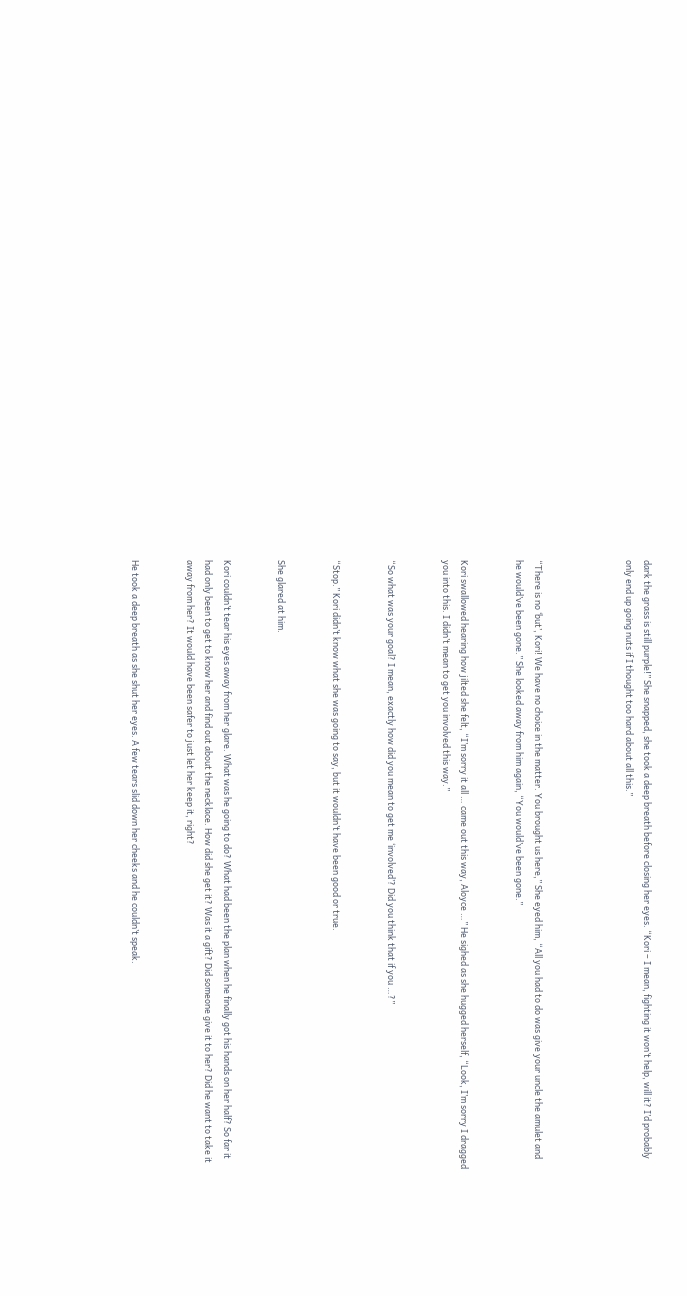dark the grass is still purple!” She snapped, she took a deep breath before closing her eyes. “Kori – I mean, fighting it won’t help, will it? I’d probably only end up going nuts if I thought too hard about all this.”




“There is no ‘but’, Kori! We have no choice in the matter. You brought us here,” She eyed him, “All you had to do was give your uncle the amulet and he would’ve been gone.” She looked away from him again, “You would’ve been gone.”


Kori swallowed hearing how jilted she felt, “I’m sorry it all … came out this way, Aloyce …” He sighed as she hugged herself, “Look, I’m sorry I dragged you into this. I didn’t mean to get you involved this way.”


“So what was your goal? I mean, exactly how did you mean to get me ‘involved’? Did you think that if you …?”


“Stop.” Kori didn’t know what she was going to say, but it wouldn’t have been good or true.


She glared at him.


Kori couldn’t tear his eyes away from her glare. What was he going to do? What had been the plan when he finally got his hands on her half? So far it had only been to get to know her and find out about the necklace. How did she get it? Was it a gift? Did someone give it to her? Did he want to take it away from her? It would have been safer to just let her keep it, right?


He took a deep breath as she shut her eyes. A few tears slid down her cheeks and he couldn’t speak.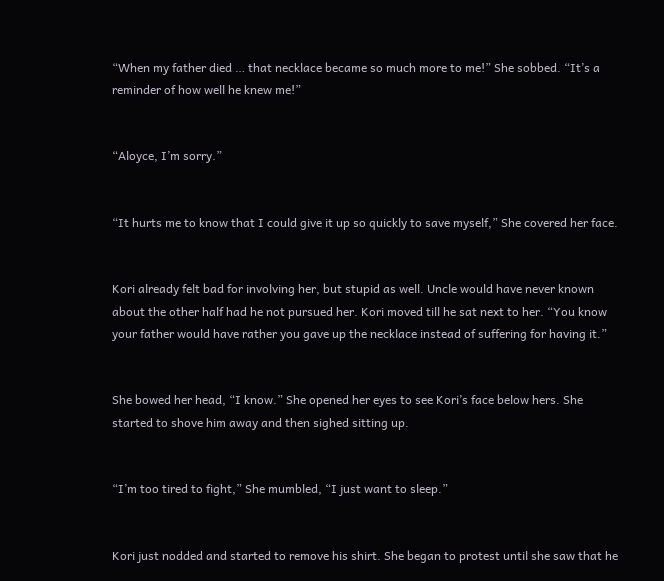“When my father died … that necklace became so much more to me!” She sobbed. “It’s a reminder of how well he knew me!”


“Aloyce, I’m sorry.”


“It hurts me to know that I could give it up so quickly to save myself,” She covered her face.


Kori already felt bad for involving her, but stupid as well. Uncle would have never known about the other half had he not pursued her. Kori moved till he sat next to her. “You know your father would have rather you gave up the necklace instead of suffering for having it.”


She bowed her head, “I know.” She opened her eyes to see Kori’s face below hers. She started to shove him away and then sighed sitting up.


“I’m too tired to fight,” She mumbled, “I just want to sleep.”


Kori just nodded and started to remove his shirt. She began to protest until she saw that he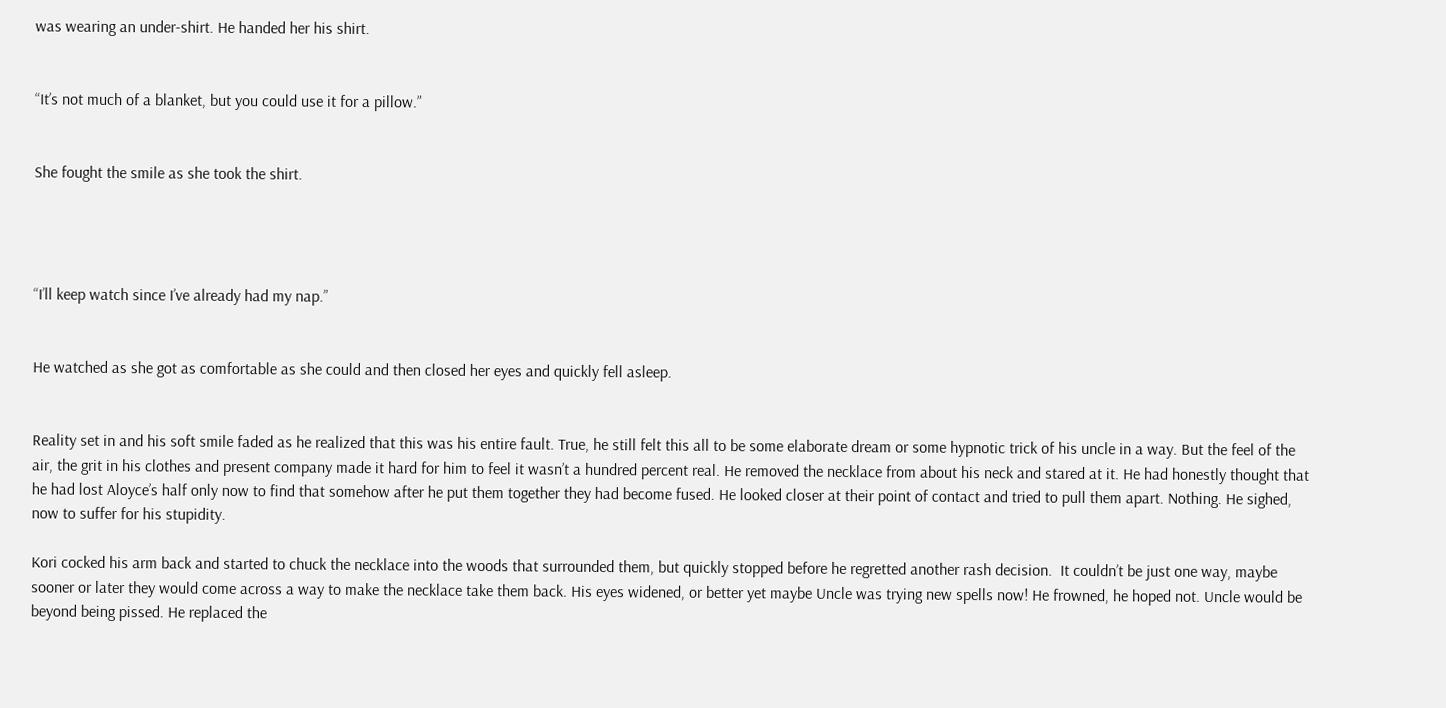was wearing an under-shirt. He handed her his shirt.


“It’s not much of a blanket, but you could use it for a pillow.”


She fought the smile as she took the shirt.




“I’ll keep watch since I’ve already had my nap.”


He watched as she got as comfortable as she could and then closed her eyes and quickly fell asleep.


Reality set in and his soft smile faded as he realized that this was his entire fault. True, he still felt this all to be some elaborate dream or some hypnotic trick of his uncle in a way. But the feel of the air, the grit in his clothes and present company made it hard for him to feel it wasn’t a hundred percent real. He removed the necklace from about his neck and stared at it. He had honestly thought that he had lost Aloyce’s half only now to find that somehow after he put them together they had become fused. He looked closer at their point of contact and tried to pull them apart. Nothing. He sighed, now to suffer for his stupidity.

Kori cocked his arm back and started to chuck the necklace into the woods that surrounded them, but quickly stopped before he regretted another rash decision.  It couldn’t be just one way, maybe sooner or later they would come across a way to make the necklace take them back. His eyes widened, or better yet maybe Uncle was trying new spells now! He frowned, he hoped not. Uncle would be beyond being pissed. He replaced the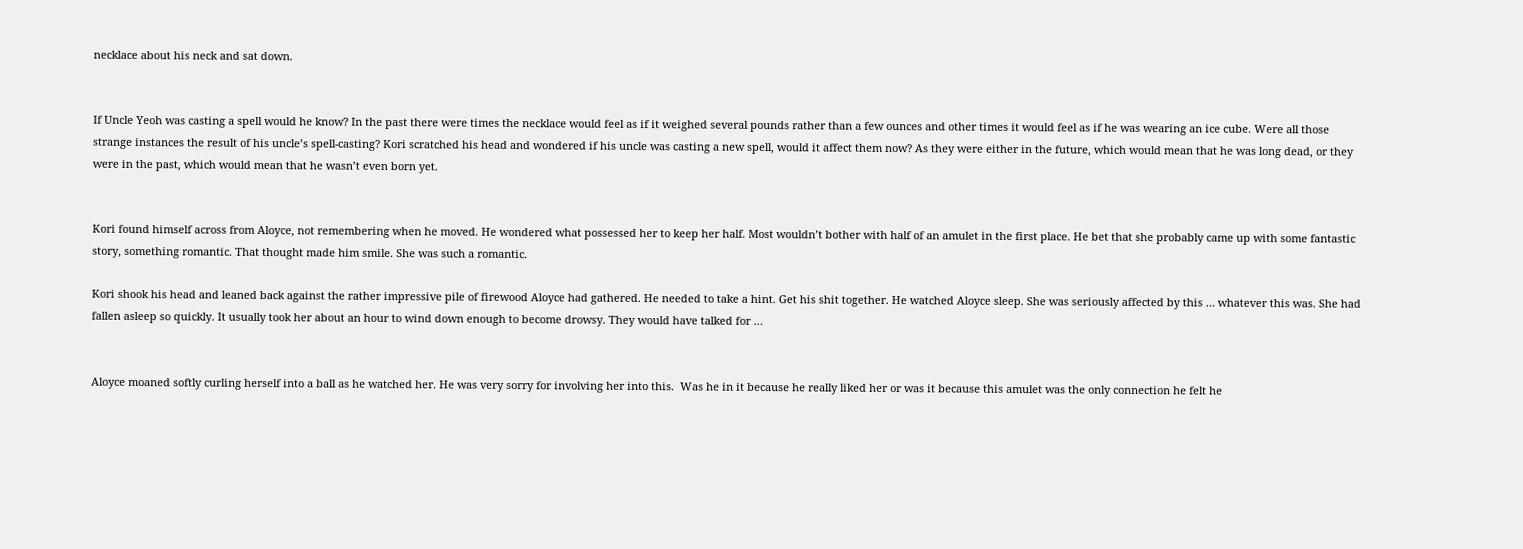necklace about his neck and sat down.


If Uncle Yeoh was casting a spell would he know? In the past there were times the necklace would feel as if it weighed several pounds rather than a few ounces and other times it would feel as if he was wearing an ice cube. Were all those strange instances the result of his uncle’s spell-casting? Kori scratched his head and wondered if his uncle was casting a new spell, would it affect them now? As they were either in the future, which would mean that he was long dead, or they were in the past, which would mean that he wasn’t even born yet.


Kori found himself across from Aloyce, not remembering when he moved. He wondered what possessed her to keep her half. Most wouldn’t bother with half of an amulet in the first place. He bet that she probably came up with some fantastic story, something romantic. That thought made him smile. She was such a romantic.

Kori shook his head and leaned back against the rather impressive pile of firewood Aloyce had gathered. He needed to take a hint. Get his shit together. He watched Aloyce sleep. She was seriously affected by this … whatever this was. She had fallen asleep so quickly. It usually took her about an hour to wind down enough to become drowsy. They would have talked for …


Aloyce moaned softly curling herself into a ball as he watched her. He was very sorry for involving her into this.  Was he in it because he really liked her or was it because this amulet was the only connection he felt he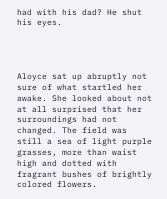had with his dad? He shut his eyes.




Aloyce sat up abruptly not sure of what startled her awake. She looked about not at all surprised that her surroundings had not changed. The field was still a sea of light purple grasses, more than waist high and dotted with fragrant bushes of brightly colored flowers.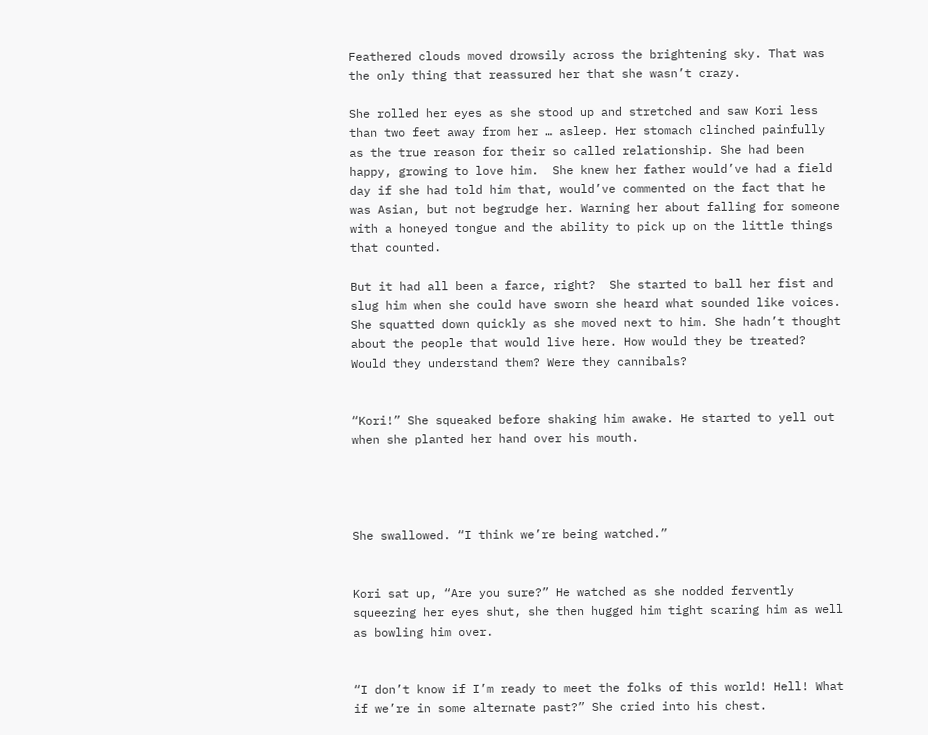Feathered clouds moved drowsily across the brightening sky. That was the only thing that reassured her that she wasn’t crazy.

She rolled her eyes as she stood up and stretched and saw Kori less than two feet away from her … asleep. Her stomach clinched painfully as the true reason for their so called relationship. She had been happy, growing to love him.  She knew her father would’ve had a field day if she had told him that, would’ve commented on the fact that he was Asian, but not begrudge her. Warning her about falling for someone with a honeyed tongue and the ability to pick up on the little things that counted.

But it had all been a farce, right?  She started to ball her fist and slug him when she could have sworn she heard what sounded like voices. She squatted down quickly as she moved next to him. She hadn’t thought about the people that would live here. How would they be treated? Would they understand them? Were they cannibals?


“Kori!” She squeaked before shaking him awake. He started to yell out when she planted her hand over his mouth.




She swallowed. “I think we’re being watched.”


Kori sat up, “Are you sure?” He watched as she nodded fervently squeezing her eyes shut, she then hugged him tight scaring him as well as bowling him over.


“I don’t know if I’m ready to meet the folks of this world! Hell! What if we’re in some alternate past?” She cried into his chest.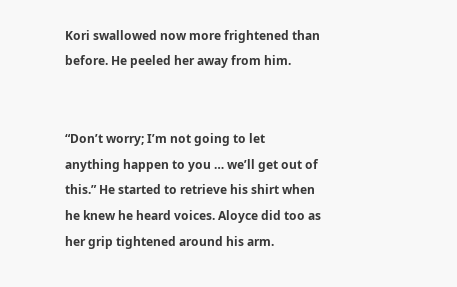Kori swallowed now more frightened than before. He peeled her away from him.


“Don’t worry; I’m not going to let anything happen to you … we’ll get out of this.” He started to retrieve his shirt when he knew he heard voices. Aloyce did too as her grip tightened around his arm.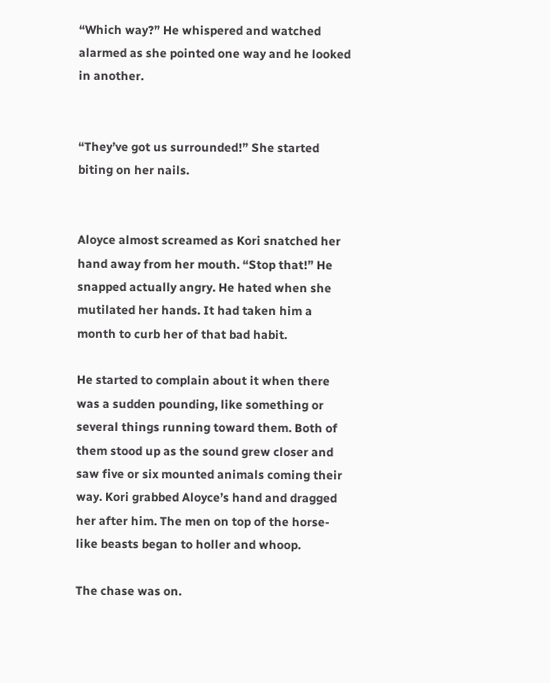“Which way?” He whispered and watched alarmed as she pointed one way and he looked in another.


“They’ve got us surrounded!” She started biting on her nails.


Aloyce almost screamed as Kori snatched her hand away from her mouth. “Stop that!” He snapped actually angry. He hated when she mutilated her hands. It had taken him a month to curb her of that bad habit.

He started to complain about it when there was a sudden pounding, like something or several things running toward them. Both of them stood up as the sound grew closer and saw five or six mounted animals coming their way. Kori grabbed Aloyce’s hand and dragged her after him. The men on top of the horse-like beasts began to holler and whoop.

The chase was on.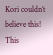Kori couldn’t believe this! This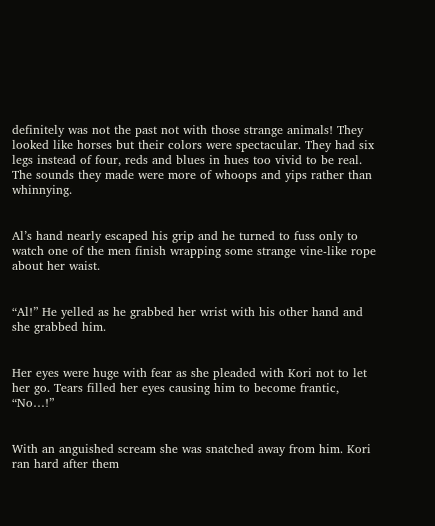definitely was not the past not with those strange animals! They looked like horses but their colors were spectacular. They had six legs instead of four, reds and blues in hues too vivid to be real. The sounds they made were more of whoops and yips rather than whinnying.


Al’s hand nearly escaped his grip and he turned to fuss only to watch one of the men finish wrapping some strange vine-like rope about her waist.


“Al!” He yelled as he grabbed her wrist with his other hand and she grabbed him.


Her eyes were huge with fear as she pleaded with Kori not to let her go. Tears filled her eyes causing him to become frantic, “No…!”


With an anguished scream she was snatched away from him. Kori ran hard after them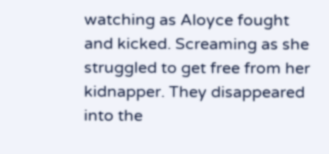watching as Aloyce fought and kicked. Screaming as she struggled to get free from her kidnapper. They disappeared into the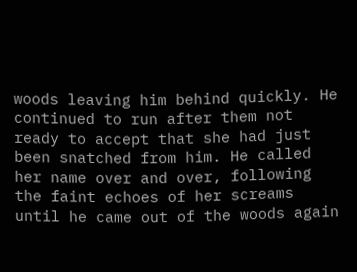woods leaving him behind quickly. He continued to run after them not ready to accept that she had just been snatched from him. He called her name over and over, following the faint echoes of her screams until he came out of the woods again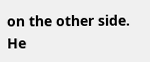on the other side.  He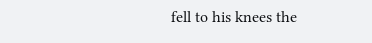fell to his knees the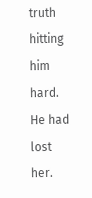truth hitting him hard. He had lost her.